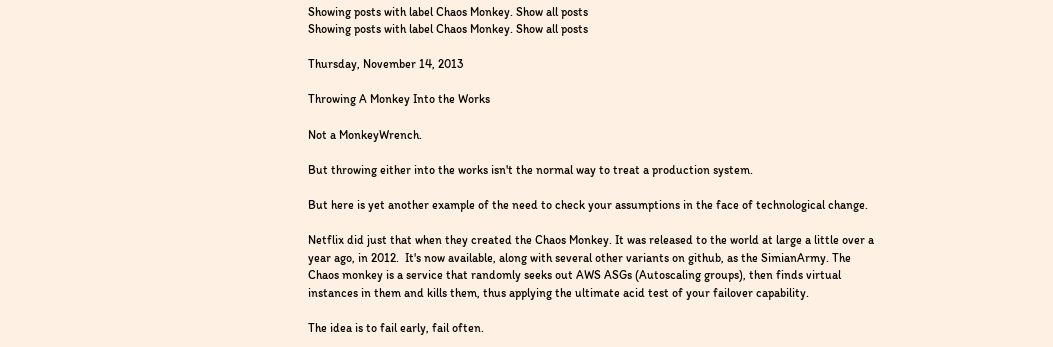Showing posts with label Chaos Monkey. Show all posts
Showing posts with label Chaos Monkey. Show all posts

Thursday, November 14, 2013

Throwing A Monkey Into the Works

Not a MonkeyWrench.

But throwing either into the works isn't the normal way to treat a production system.

But here is yet another example of the need to check your assumptions in the face of technological change.

Netflix did just that when they created the Chaos Monkey. It was released to the world at large a little over a year ago, in 2012.  It's now available, along with several other variants on github, as the SimianArmy. The Chaos monkey is a service that randomly seeks out AWS ASGs (Autoscaling groups), then finds virtual instances in them and kills them, thus applying the ultimate acid test of your failover capability.

The idea is to fail early, fail often.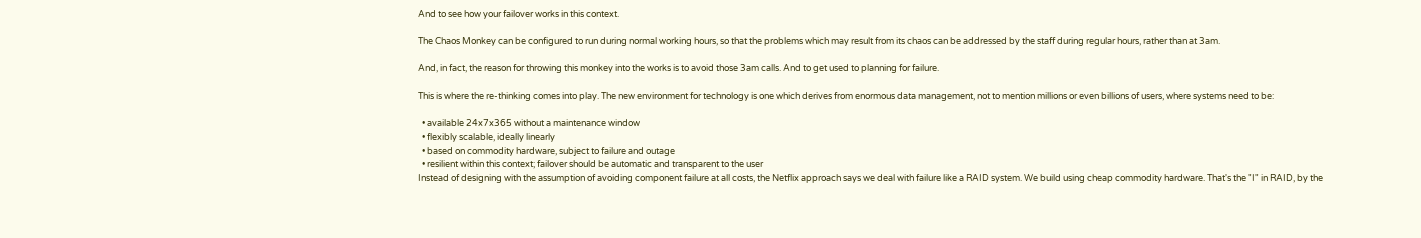And to see how your failover works in this context.

The Chaos Monkey can be configured to run during normal working hours, so that the problems which may result from its chaos can be addressed by the staff during regular hours, rather than at 3am.

And, in fact, the reason for throwing this monkey into the works is to avoid those 3am calls. And to get used to planning for failure.

This is where the re-thinking comes into play. The new environment for technology is one which derives from enormous data management, not to mention millions or even billions of users, where systems need to be:

  • available 24x7x365 without a maintenance window
  • flexibly scalable, ideally linearly
  • based on commodity hardware, subject to failure and outage
  • resilient within this context; failover should be automatic and transparent to the user
Instead of designing with the assumption of avoiding component failure at all costs, the Netflix approach says we deal with failure like a RAID system. We build using cheap commodity hardware. That's the "I" in RAID, by the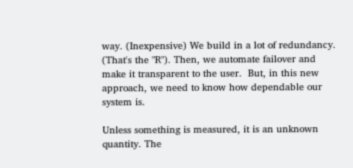way. (Inexpensive) We build in a lot of redundancy. (That's the "R"). Then, we automate failover and make it transparent to the user.  But, in this new approach, we need to know how dependable our system is.

Unless something is measured, it is an unknown quantity. The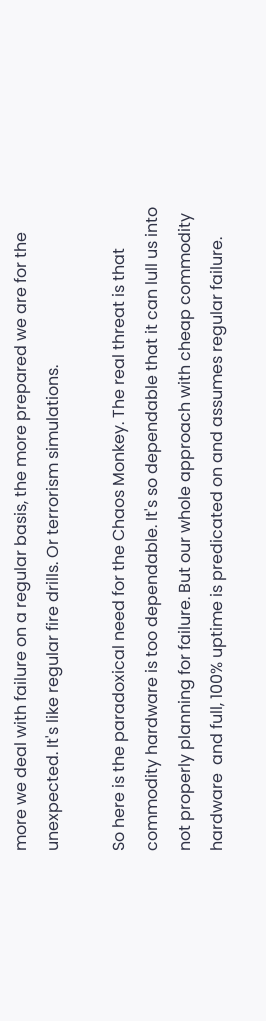more we deal with failure on a regular basis, the more prepared we are for the unexpected. It's like regular fire drills. Or terrorism simulations.

So here is the paradoxical need for the Chaos Monkey. The real threat is that commodity hardware is too dependable. It's so dependable that it can lull us into not properly planning for failure. But our whole approach with cheap commodity hardware  and full, 100% uptime is predicated on and assumes regular failure.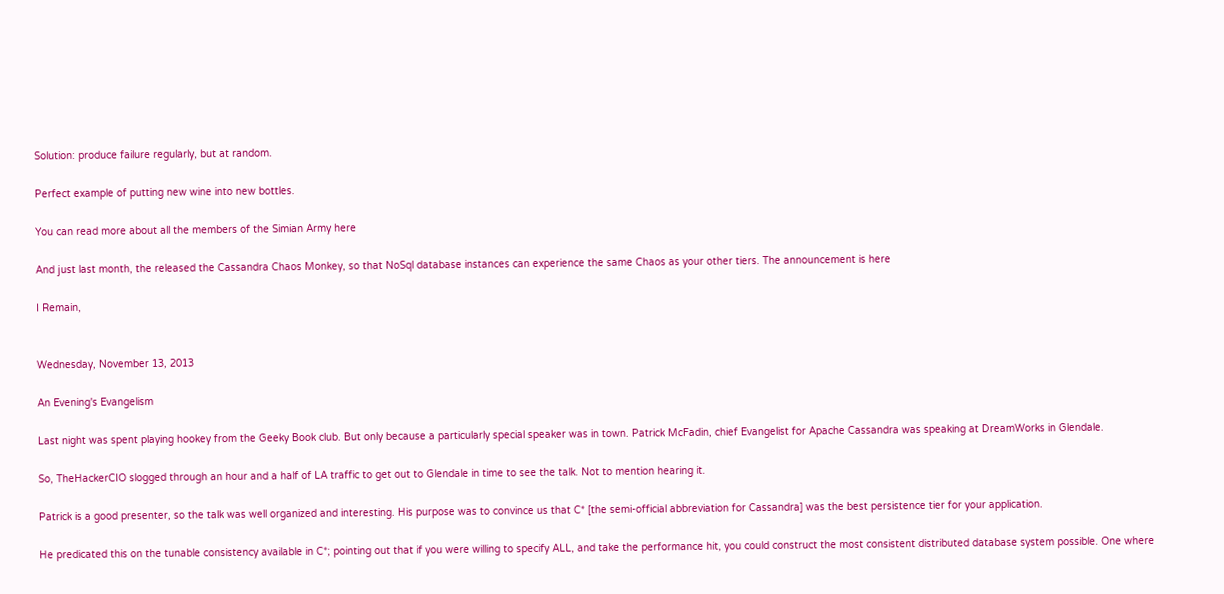Solution: produce failure regularly, but at random.

Perfect example of putting new wine into new bottles.

You can read more about all the members of the Simian Army here

And just last month, the released the Cassandra Chaos Monkey, so that NoSql database instances can experience the same Chaos as your other tiers. The announcement is here

I Remain,


Wednesday, November 13, 2013

An Evening's Evangelism

Last night was spent playing hookey from the Geeky Book club. But only because a particularly special speaker was in town. Patrick McFadin, chief Evangelist for Apache Cassandra was speaking at DreamWorks in Glendale.

So, TheHackerCIO slogged through an hour and a half of LA traffic to get out to Glendale in time to see the talk. Not to mention hearing it.

Patrick is a good presenter, so the talk was well organized and interesting. His purpose was to convince us that C* [the semi-official abbreviation for Cassandra] was the best persistence tier for your application.

He predicated this on the tunable consistency available in C*; pointing out that if you were willing to specify ALL, and take the performance hit, you could construct the most consistent distributed database system possible. One where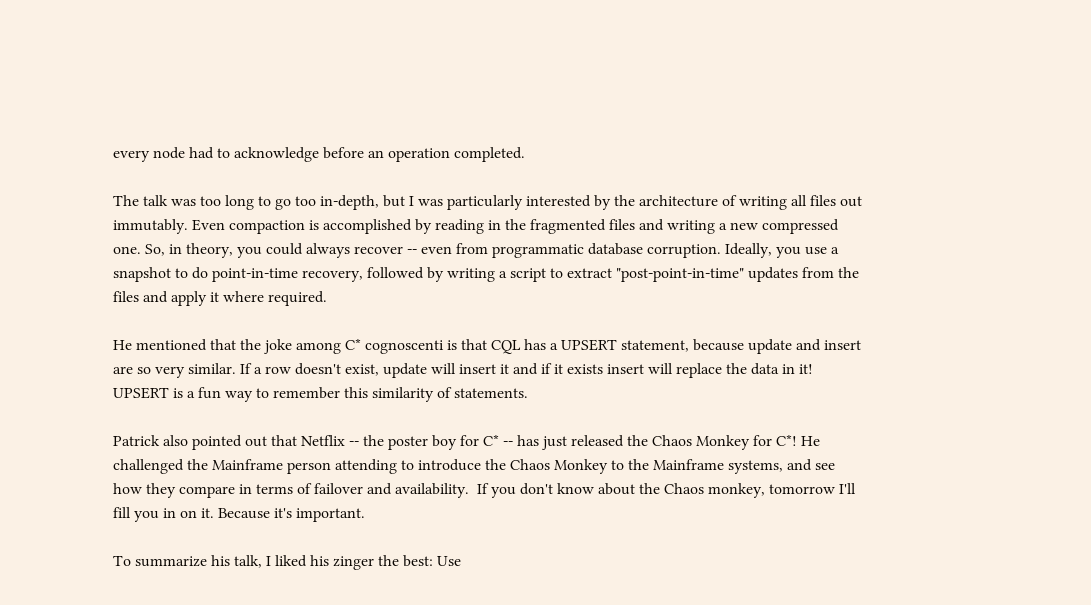every node had to acknowledge before an operation completed.

The talk was too long to go too in-depth, but I was particularly interested by the architecture of writing all files out immutably. Even compaction is accomplished by reading in the fragmented files and writing a new compressed one. So, in theory, you could always recover -- even from programmatic database corruption. Ideally, you use a snapshot to do point-in-time recovery, followed by writing a script to extract "post-point-in-time" updates from the files and apply it where required.

He mentioned that the joke among C* cognoscenti is that CQL has a UPSERT statement, because update and insert are so very similar. If a row doesn't exist, update will insert it and if it exists insert will replace the data in it! UPSERT is a fun way to remember this similarity of statements.

Patrick also pointed out that Netflix -- the poster boy for C* -- has just released the Chaos Monkey for C*! He challenged the Mainframe person attending to introduce the Chaos Monkey to the Mainframe systems, and see how they compare in terms of failover and availability.  If you don't know about the Chaos monkey, tomorrow I'll fill you in on it. Because it's important.

To summarize his talk, I liked his zinger the best: Use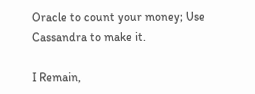Oracle to count your money; Use Cassandra to make it.

I Remain,